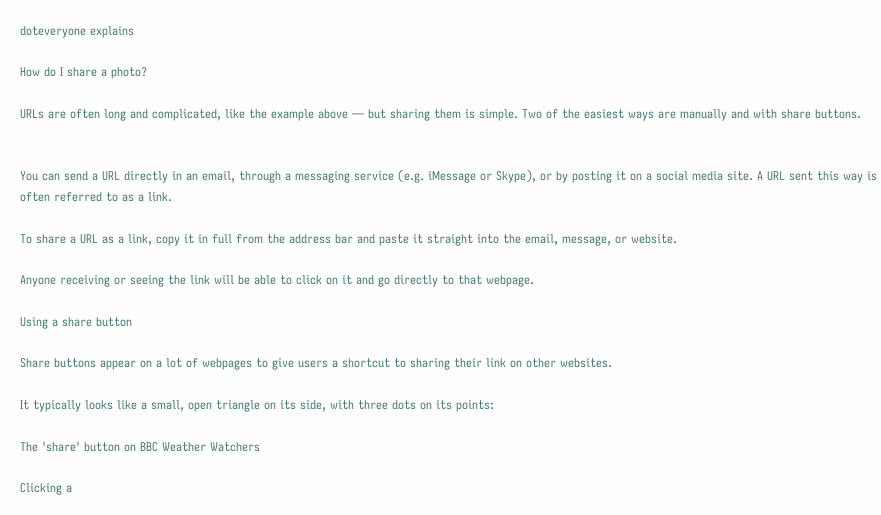doteveryone explains

How do I share a photo?

URLs are often long and complicated, like the example above — but sharing them is simple. Two of the easiest ways are manually and with share buttons.


You can send a URL directly in an email, through a messaging service (e.g. iMessage or Skype), or by posting it on a social media site. A URL sent this way is often referred to as a link.

To share a URL as a link, copy it in full from the address bar and paste it straight into the email, message, or website.

Anyone receiving or seeing the link will be able to click on it and go directly to that webpage.

Using a share button

Share buttons appear on a lot of webpages to give users a shortcut to sharing their link on other websites.

It typically looks like a small, open triangle on its side, with three dots on its points:

The 'share' button on BBC Weather Watchers

Clicking a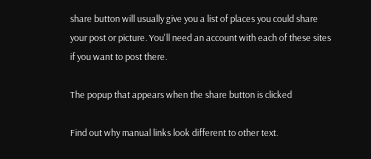share button will usually give you a list of places you could share your post or picture. You'll need an account with each of these sites if you want to post there.

The popup that appears when the share button is clicked

Find out why manual links look different to other text.